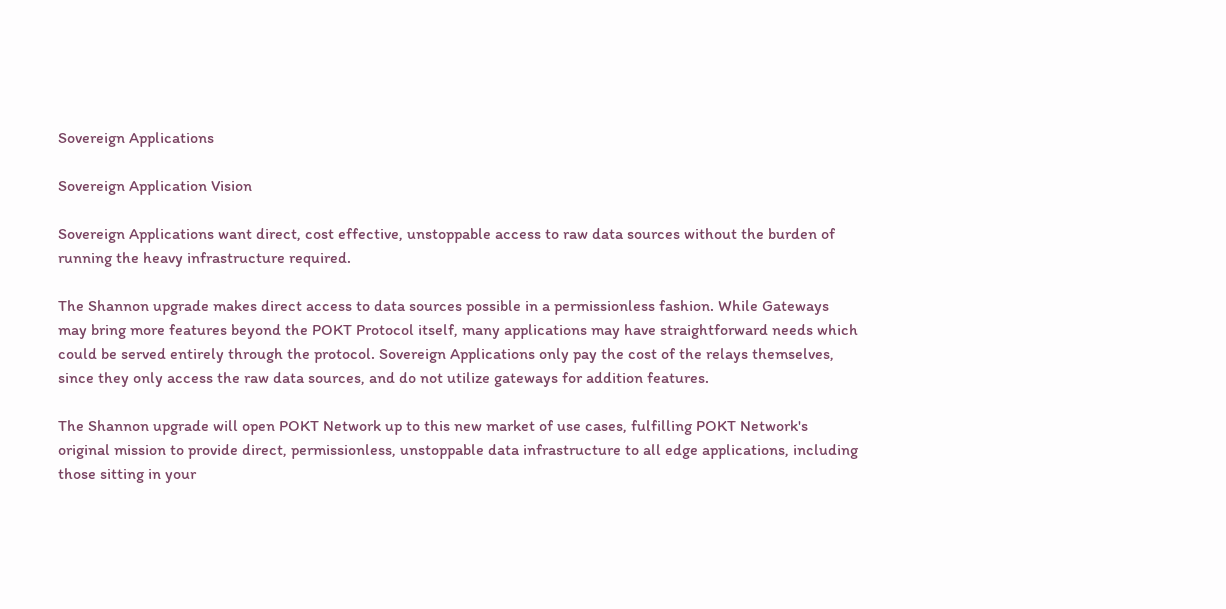Sovereign Applications

Sovereign Application Vision

Sovereign Applications want direct, cost effective, unstoppable access to raw data sources without the burden of running the heavy infrastructure required.

The Shannon upgrade makes direct access to data sources possible in a permissionless fashion. While Gateways may bring more features beyond the POKT Protocol itself, many applications may have straightforward needs which could be served entirely through the protocol. Sovereign Applications only pay the cost of the relays themselves, since they only access the raw data sources, and do not utilize gateways for addition features.

The Shannon upgrade will open POKT Network up to this new market of use cases, fulfilling POKT Network's original mission to provide direct, permissionless, unstoppable data infrastructure to all edge applications, including those sitting in your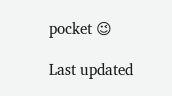pocket 😉

Last updated